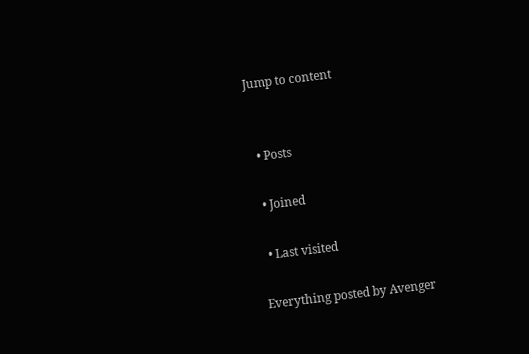Jump to content


  • Posts

  • Joined

  • Last visited

Everything posted by Avenger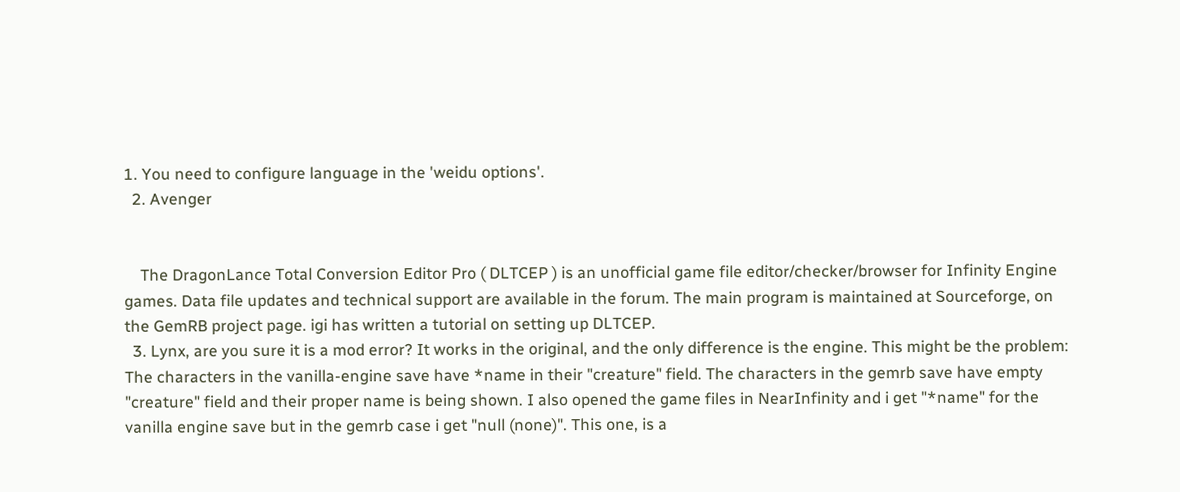1. You need to configure language in the 'weidu options'.
  2. Avenger


    The DragonLance Total Conversion Editor Pro ( DLTCEP ) is an unofficial game file editor/checker/browser for Infinity Engine games. Data file updates and technical support are available in the forum. The main program is maintained at Sourceforge, on the GemRB project page. igi has written a tutorial on setting up DLTCEP.
  3. Lynx, are you sure it is a mod error? It works in the original, and the only difference is the engine. This might be the problem: The characters in the vanilla-engine save have *name in their "creature" field. The characters in the gemrb save have empty "creature" field and their proper name is being shown. I also opened the game files in NearInfinity and i get "*name" for the vanilla engine save but in the gemrb case i get "null (none)". This one, is a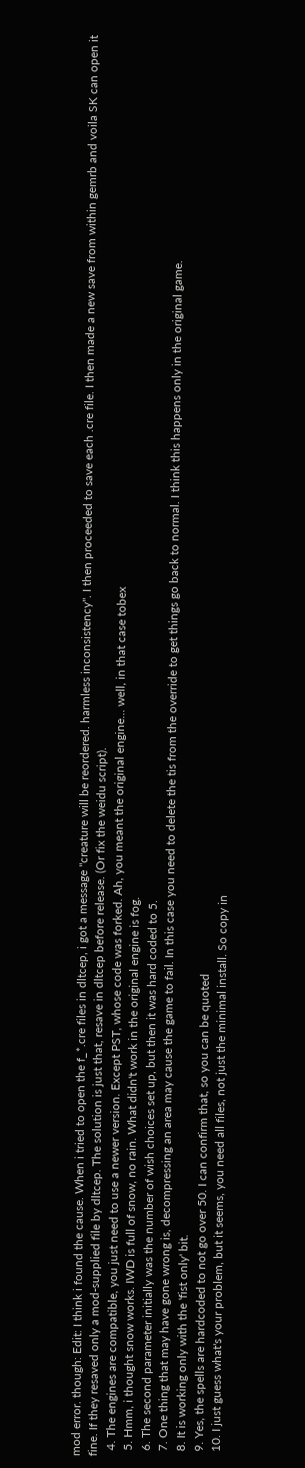mod error. though: Edit: I think i found the cause. When i tried to open the f_*.cre files in dltcep, i got a message "creature will be reordered. harmless inconsistency". I then proceeded to save each .cre file. I then made a new save from within gemrb and voila SK can open it fine. If they resaved only a mod-supplied file by dltcep. The solution is just that, resave in dltcep before release. (Or fix the weidu script).
  4. The engines are compatible, you just need to use a newer version. Except PST, whose code was forked. Ah, you meant the original engine... well, in that case tobex
  5. Hmm, i thought snow works. IWD is full of snow, no rain. What didn't work in the original engine is fog.
  6. The second parameter initially was the number of wish choices set up, but then it was hard coded to 5.
  7. One thing that may have gone wrong is, decompressing an area may cause the game to fail. In this case you need to delete the tis from the override to get things go back to normal. I think this happens only in the original game.
  8. It is working only with the 'fist only' bit.
  9. Yes, the spells are hardcoded to not go over 50. I can confirm that, so you can be quoted
  10. I just guess what's your problem, but it seems, you need all files, not just the minimal install. So copy in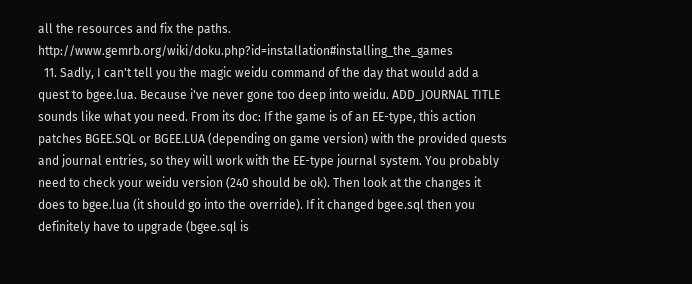all the resources and fix the paths. http://www.gemrb.org/wiki/doku.php?id=installation#installing_the_games
  11. Sadly, I can't tell you the magic weidu command of the day that would add a quest to bgee.lua. Because i've never gone too deep into weidu. ADD_JOURNAL TITLE sounds like what you need. From its doc: If the game is of an EE-type, this action patches BGEE.SQL or BGEE.LUA (depending on game version) with the provided quests and journal entries, so they will work with the EE-type journal system. You probably need to check your weidu version (240 should be ok). Then look at the changes it does to bgee.lua (it should go into the override). If it changed bgee.sql then you definitely have to upgrade (bgee.sql is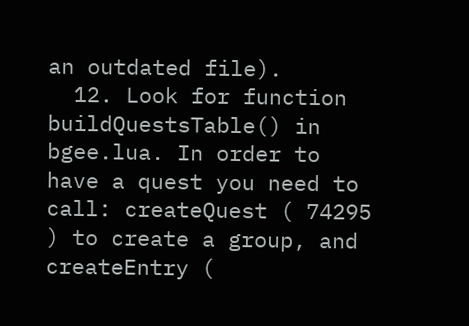an outdated file).
  12. Look for function buildQuestsTable() in bgee.lua. In order to have a quest you need to call: createQuest ( 74295 ) to create a group, and createEntry (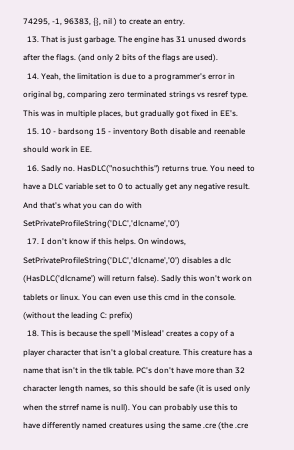74295, -1, 96383, {}, nil ) to create an entry.
  13. That is just garbage. The engine has 31 unused dwords after the flags. (and only 2 bits of the flags are used).
  14. Yeah, the limitation is due to a programmer's error in original bg, comparing zero terminated strings vs resref type. This was in multiple places, but gradually got fixed in EE's.
  15. 10 - bardsong 15 - inventory Both disable and reenable should work in EE.
  16. Sadly no. HasDLC("nosuchthis") returns true. You need to have a DLC variable set to 0 to actually get any negative result. And that's what you can do with SetPrivateProfileString('DLC','dlcname','0')
  17. I don't know if this helps. On windows, SetPrivateProfileString('DLC','dlcname','0') disables a dlc (HasDLC('dlcname') will return false). Sadly this won't work on tablets or linux. You can even use this cmd in the console. (without the leading C: prefix)
  18. This is because the spell 'Mislead' creates a copy of a player character that isn't a global creature. This creature has a name that isn't in the tlk table. PC's don't have more than 32 character length names, so this should be safe (it is used only when the strref name is null). You can probably use this to have differently named creatures using the same .cre (the .cre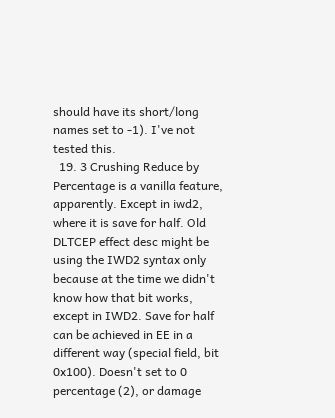should have its short/long names set to -1). I've not tested this.
  19. 3 Crushing Reduce by Percentage is a vanilla feature, apparently. Except in iwd2, where it is save for half. Old DLTCEP effect desc might be using the IWD2 syntax only because at the time we didn't know how that bit works, except in IWD2. Save for half can be achieved in EE in a different way (special field, bit 0x100). Doesn't set to 0 percentage (2), or damage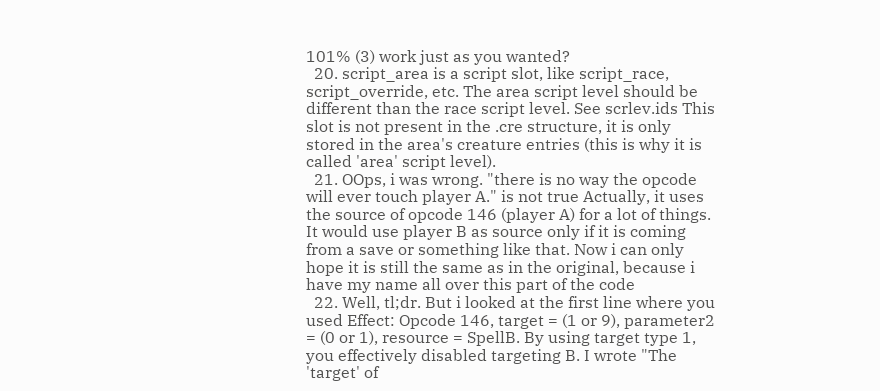101% (3) work just as you wanted?
  20. script_area is a script slot, like script_race, script_override, etc. The area script level should be different than the race script level. See scrlev.ids This slot is not present in the .cre structure, it is only stored in the area's creature entries (this is why it is called 'area' script level).
  21. OOps, i was wrong. "there is no way the opcode will ever touch player A." is not true Actually, it uses the source of opcode 146 (player A) for a lot of things. It would use player B as source only if it is coming from a save or something like that. Now i can only hope it is still the same as in the original, because i have my name all over this part of the code
  22. Well, tl;dr. But i looked at the first line where you used Effect: Opcode 146, target = (1 or 9), parameter2 = (0 or 1), resource = SpellB. By using target type 1, you effectively disabled targeting B. I wrote "The 'target' of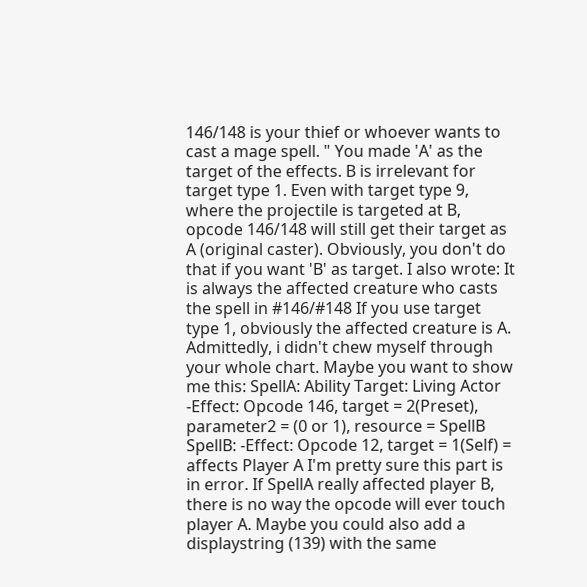146/148 is your thief or whoever wants to cast a mage spell. " You made 'A' as the target of the effects. B is irrelevant for target type 1. Even with target type 9, where the projectile is targeted at B, opcode 146/148 will still get their target as A (original caster). Obviously, you don't do that if you want 'B' as target. I also wrote: It is always the affected creature who casts the spell in #146/#148 If you use target type 1, obviously the affected creature is A. Admittedly, i didn't chew myself through your whole chart. Maybe you want to show me this: SpellA: Ability Target: Living Actor -Effect: Opcode 146, target = 2(Preset), parameter2 = (0 or 1), resource = SpellB SpellB: -Effect: Opcode 12, target = 1(Self) = affects Player A I'm pretty sure this part is in error. If SpellA really affected player B, there is no way the opcode will ever touch player A. Maybe you could also add a displaystring (139) with the same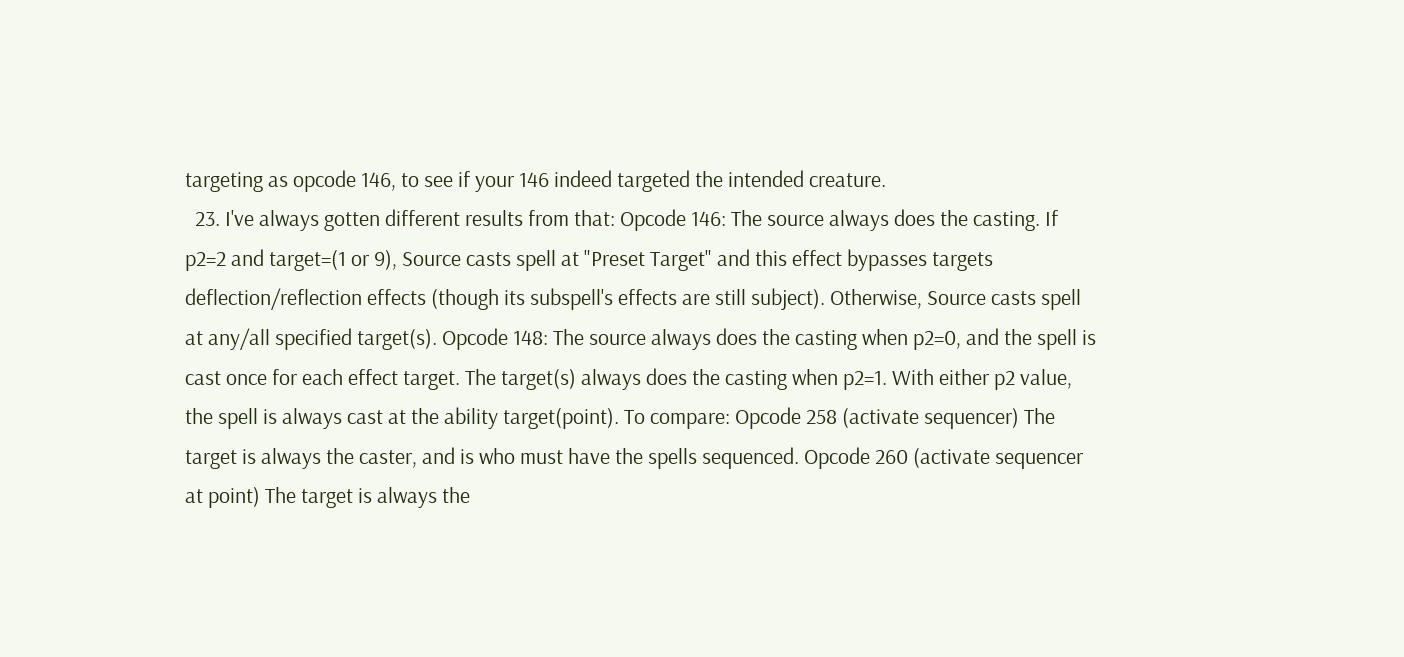targeting as opcode 146, to see if your 146 indeed targeted the intended creature.
  23. I've always gotten different results from that: Opcode 146: The source always does the casting. If p2=2 and target=(1 or 9), Source casts spell at "Preset Target" and this effect bypasses targets deflection/reflection effects (though its subspell's effects are still subject). Otherwise, Source casts spell at any/all specified target(s). Opcode 148: The source always does the casting when p2=0, and the spell is cast once for each effect target. The target(s) always does the casting when p2=1. With either p2 value, the spell is always cast at the ability target(point). To compare: Opcode 258 (activate sequencer) The target is always the caster, and is who must have the spells sequenced. Opcode 260 (activate sequencer at point) The target is always the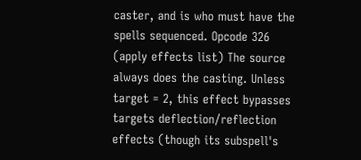caster, and is who must have the spells sequenced. Opcode 326 (apply effects list) The source always does the casting. Unless target = 2, this effect bypasses targets deflection/reflection effects (though its subspell's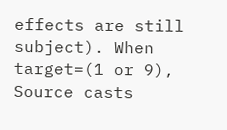effects are still subject). When target=(1 or 9), Source casts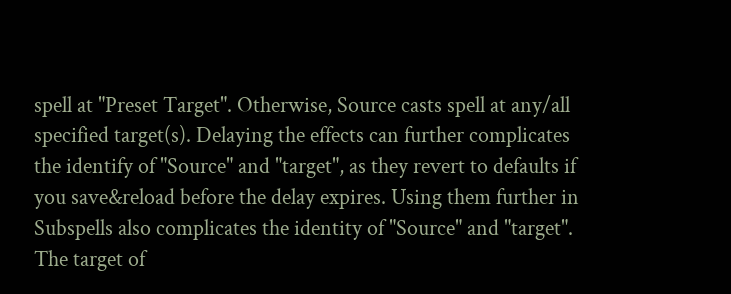spell at "Preset Target". Otherwise, Source casts spell at any/all specified target(s). Delaying the effects can further complicates the identify of "Source" and "target", as they revert to defaults if you save&reload before the delay expires. Using them further in Subspells also complicates the identity of "Source" and "target". The target of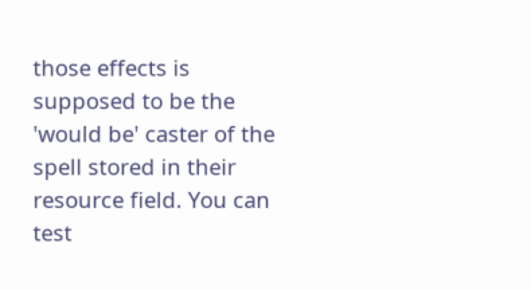those effects is supposed to be the 'would be' caster of the spell stored in their resource field. You can test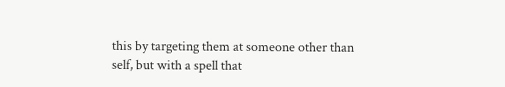this by targeting them at someone other than self, but with a spell that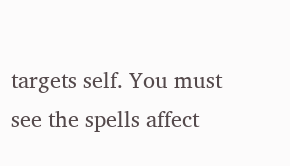targets self. You must see the spells affect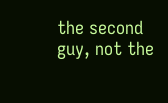the second guy, not the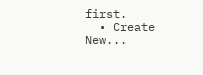first.
  • Create New...